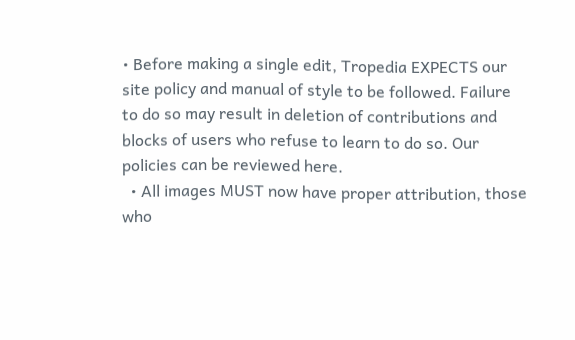• Before making a single edit, Tropedia EXPECTS our site policy and manual of style to be followed. Failure to do so may result in deletion of contributions and blocks of users who refuse to learn to do so. Our policies can be reviewed here.
  • All images MUST now have proper attribution, those who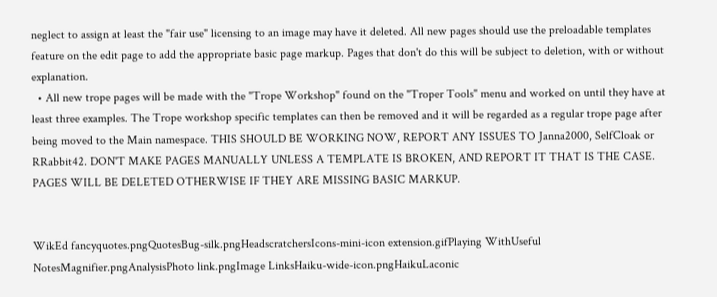neglect to assign at least the "fair use" licensing to an image may have it deleted. All new pages should use the preloadable templates feature on the edit page to add the appropriate basic page markup. Pages that don't do this will be subject to deletion, with or without explanation.
  • All new trope pages will be made with the "Trope Workshop" found on the "Troper Tools" menu and worked on until they have at least three examples. The Trope workshop specific templates can then be removed and it will be regarded as a regular trope page after being moved to the Main namespace. THIS SHOULD BE WORKING NOW, REPORT ANY ISSUES TO Janna2000, SelfCloak or RRabbit42. DON'T MAKE PAGES MANUALLY UNLESS A TEMPLATE IS BROKEN, AND REPORT IT THAT IS THE CASE. PAGES WILL BE DELETED OTHERWISE IF THEY ARE MISSING BASIC MARKUP.


WikEd fancyquotes.pngQuotesBug-silk.pngHeadscratchersIcons-mini-icon extension.gifPlaying WithUseful NotesMagnifier.pngAnalysisPhoto link.pngImage LinksHaiku-wide-icon.pngHaikuLaconic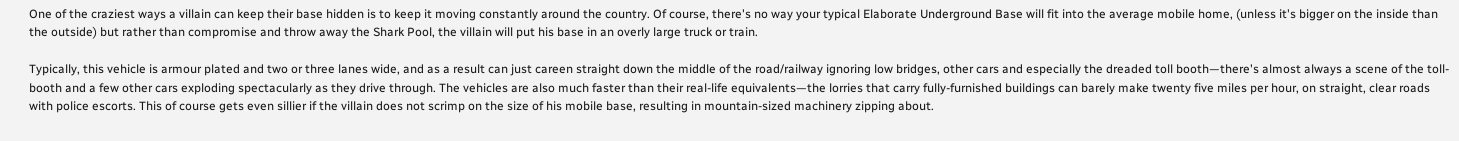One of the craziest ways a villain can keep their base hidden is to keep it moving constantly around the country. Of course, there's no way your typical Elaborate Underground Base will fit into the average mobile home, (unless it's bigger on the inside than the outside) but rather than compromise and throw away the Shark Pool, the villain will put his base in an overly large truck or train.

Typically, this vehicle is armour plated and two or three lanes wide, and as a result can just careen straight down the middle of the road/railway ignoring low bridges, other cars and especially the dreaded toll booth—there's almost always a scene of the toll-booth and a few other cars exploding spectacularly as they drive through. The vehicles are also much faster than their real-life equivalents—the lorries that carry fully-furnished buildings can barely make twenty five miles per hour, on straight, clear roads with police escorts. This of course gets even sillier if the villain does not scrimp on the size of his mobile base, resulting in mountain-sized machinery zipping about.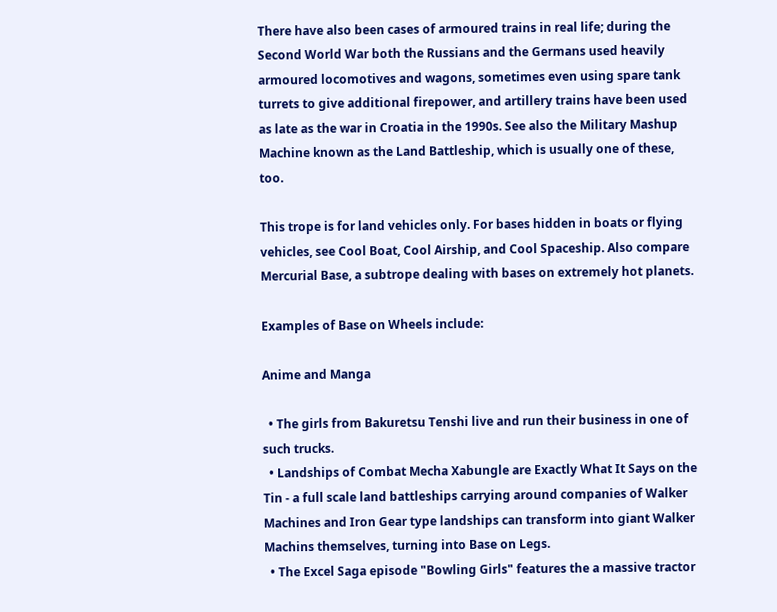There have also been cases of armoured trains in real life; during the Second World War both the Russians and the Germans used heavily armoured locomotives and wagons, sometimes even using spare tank turrets to give additional firepower, and artillery trains have been used as late as the war in Croatia in the 1990s. See also the Military Mashup Machine known as the Land Battleship, which is usually one of these, too.

This trope is for land vehicles only. For bases hidden in boats or flying vehicles, see Cool Boat, Cool Airship, and Cool Spaceship. Also compare Mercurial Base, a subtrope dealing with bases on extremely hot planets.

Examples of Base on Wheels include:

Anime and Manga

  • The girls from Bakuretsu Tenshi live and run their business in one of such trucks.
  • Landships of Combat Mecha Xabungle are Exactly What It Says on the Tin - a full scale land battleships carrying around companies of Walker Machines and Iron Gear type landships can transform into giant Walker Machins themselves, turning into Base on Legs.
  • The Excel Saga episode "Bowling Girls" features the a massive tractor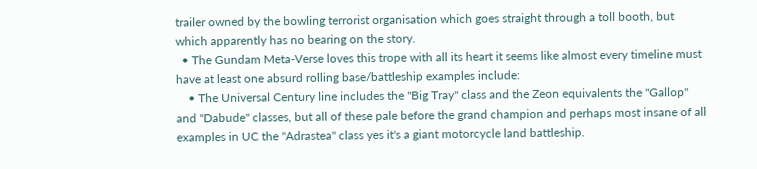trailer owned by the bowling terrorist organisation which goes straight through a toll booth, but which apparently has no bearing on the story.
  • The Gundam Meta-Verse loves this trope with all its heart it seems like almost every timeline must have at least one absurd rolling base/battleship examples include:
    • The Universal Century line includes the "Big Tray" class and the Zeon equivalents the "Gallop" and "Dabude" classes, but all of these pale before the grand champion and perhaps most insane of all examples in UC the "Adrastea" class yes it's a giant motorcycle land battleship.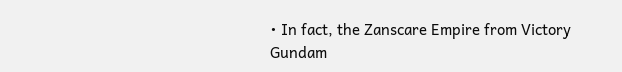• In fact, the Zanscare Empire from Victory Gundam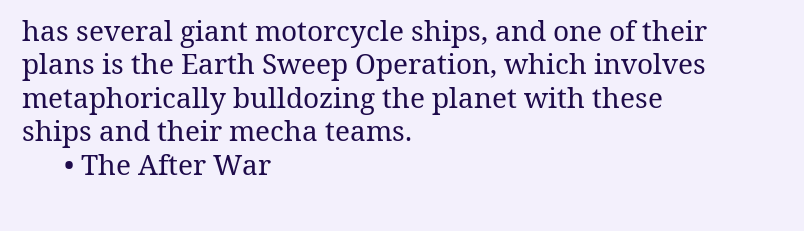has several giant motorcycle ships, and one of their plans is the Earth Sweep Operation, which involves metaphorically bulldozing the planet with these ships and their mecha teams.
      • The After War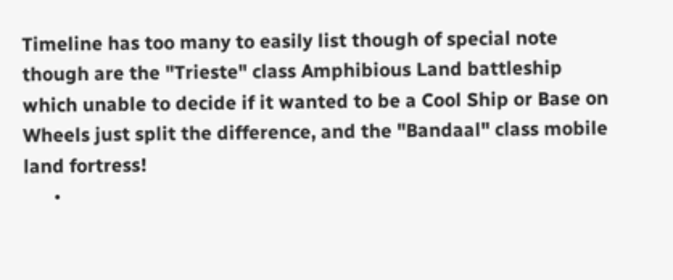Timeline has too many to easily list though of special note though are the "Trieste" class Amphibious Land battleship which unable to decide if it wanted to be a Cool Ship or Base on Wheels just split the difference, and the "Bandaal" class mobile land fortress!
      •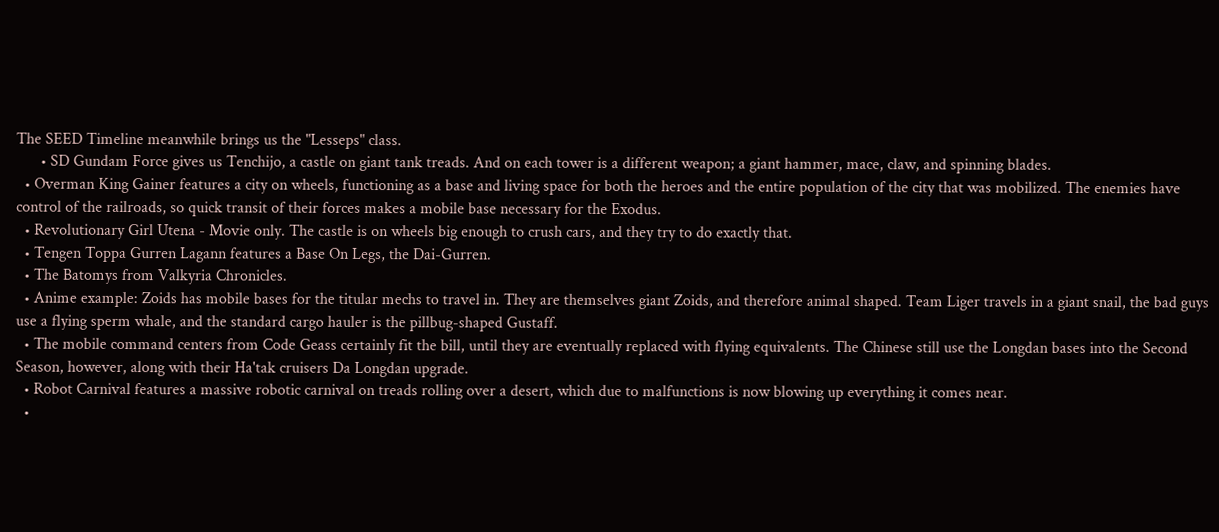The SEED Timeline meanwhile brings us the "Lesseps" class.
      • SD Gundam Force gives us Tenchijo, a castle on giant tank treads. And on each tower is a different weapon; a giant hammer, mace, claw, and spinning blades.
  • Overman King Gainer features a city on wheels, functioning as a base and living space for both the heroes and the entire population of the city that was mobilized. The enemies have control of the railroads, so quick transit of their forces makes a mobile base necessary for the Exodus.
  • Revolutionary Girl Utena - Movie only. The castle is on wheels big enough to crush cars, and they try to do exactly that.
  • Tengen Toppa Gurren Lagann features a Base On Legs, the Dai-Gurren.
  • The Batomys from Valkyria Chronicles.
  • Anime example: Zoids has mobile bases for the titular mechs to travel in. They are themselves giant Zoids, and therefore animal shaped. Team Liger travels in a giant snail, the bad guys use a flying sperm whale, and the standard cargo hauler is the pillbug-shaped Gustaff.
  • The mobile command centers from Code Geass certainly fit the bill, until they are eventually replaced with flying equivalents. The Chinese still use the Longdan bases into the Second Season, however, along with their Ha'tak cruisers Da Longdan upgrade.
  • Robot Carnival features a massive robotic carnival on treads rolling over a desert, which due to malfunctions is now blowing up everything it comes near.
  •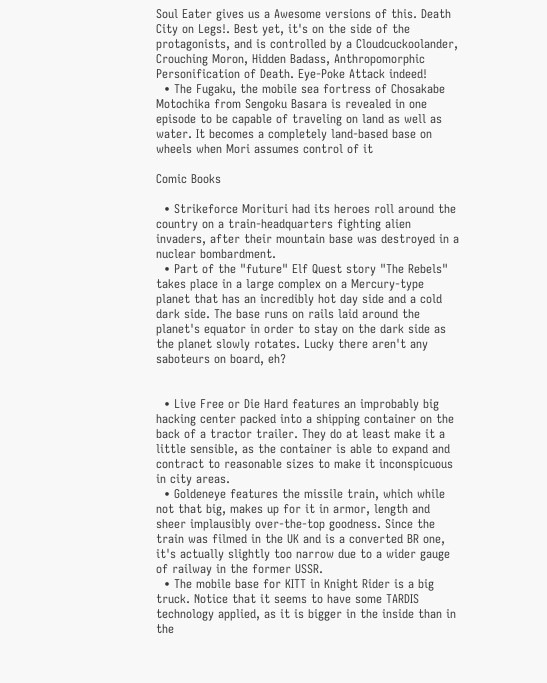Soul Eater gives us a Awesome versions of this. Death City on Legs!. Best yet, it's on the side of the protagonists, and is controlled by a Cloudcuckoolander, Crouching Moron, Hidden Badass, Anthropomorphic Personification of Death. Eye-Poke Attack indeed!
  • The Fugaku, the mobile sea fortress of Chosakabe Motochika from Sengoku Basara is revealed in one episode to be capable of traveling on land as well as water. It becomes a completely land-based base on wheels when Mori assumes control of it

Comic Books

  • Strikeforce Morituri had its heroes roll around the country on a train-headquarters fighting alien invaders, after their mountain base was destroyed in a nuclear bombardment.
  • Part of the "future" Elf Quest story "The Rebels" takes place in a large complex on a Mercury-type planet that has an incredibly hot day side and a cold dark side. The base runs on rails laid around the planet's equator in order to stay on the dark side as the planet slowly rotates. Lucky there aren't any saboteurs on board, eh?


  • Live Free or Die Hard features an improbably big hacking center packed into a shipping container on the back of a tractor trailer. They do at least make it a little sensible, as the container is able to expand and contract to reasonable sizes to make it inconspicuous in city areas.
  • Goldeneye features the missile train, which while not that big, makes up for it in armor, length and sheer implausibly over-the-top goodness. Since the train was filmed in the UK and is a converted BR one, it's actually slightly too narrow due to a wider gauge of railway in the former USSR.
  • The mobile base for KITT in Knight Rider is a big truck. Notice that it seems to have some TARDIS technology applied, as it is bigger in the inside than in the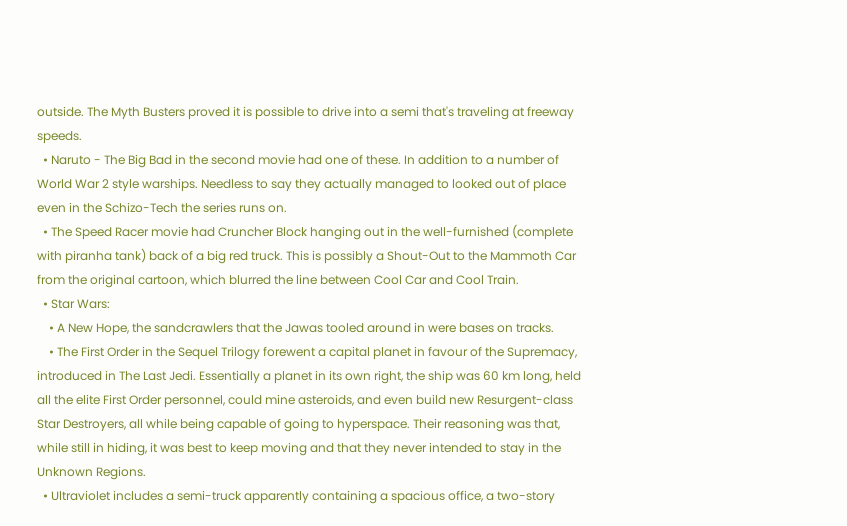outside. The Myth Busters proved it is possible to drive into a semi that's traveling at freeway speeds.
  • Naruto - The Big Bad in the second movie had one of these. In addition to a number of World War 2 style warships. Needless to say they actually managed to looked out of place even in the Schizo-Tech the series runs on.
  • The Speed Racer movie had Cruncher Block hanging out in the well-furnished (complete with piranha tank) back of a big red truck. This is possibly a Shout-Out to the Mammoth Car from the original cartoon, which blurred the line between Cool Car and Cool Train.
  • Star Wars:
    • A New Hope, the sandcrawlers that the Jawas tooled around in were bases on tracks.
    • The First Order in the Sequel Trilogy forewent a capital planet in favour of the Supremacy, introduced in The Last Jedi. Essentially a planet in its own right, the ship was 60 km long, held all the elite First Order personnel, could mine asteroids, and even build new Resurgent-class Star Destroyers, all while being capable of going to hyperspace. Their reasoning was that, while still in hiding, it was best to keep moving and that they never intended to stay in the Unknown Regions.
  • Ultraviolet includes a semi-truck apparently containing a spacious office, a two-story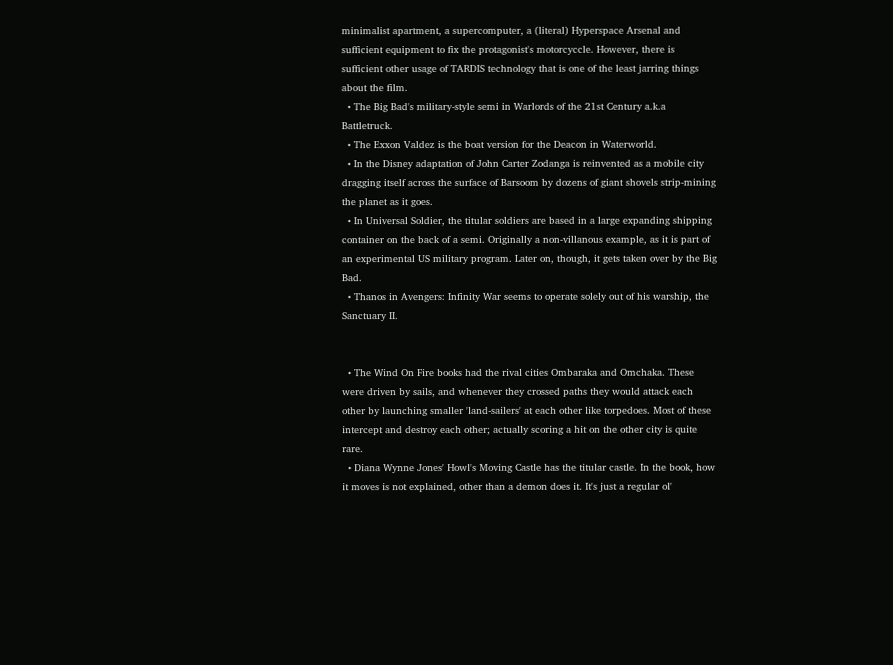minimalist apartment, a supercomputer, a (literal) Hyperspace Arsenal and sufficient equipment to fix the protagonist's motorcyccle. However, there is sufficient other usage of TARDIS technology that is one of the least jarring things about the film.
  • The Big Bad's military-style semi in Warlords of the 21st Century a.k.a Battletruck.
  • The Exxon Valdez is the boat version for the Deacon in Waterworld.
  • In the Disney adaptation of John Carter Zodanga is reinvented as a mobile city dragging itself across the surface of Barsoom by dozens of giant shovels strip-mining the planet as it goes.
  • In Universal Soldier, the titular soldiers are based in a large expanding shipping container on the back of a semi. Originally a non-villanous example, as it is part of an experimental US military program. Later on, though, it gets taken over by the Big Bad.
  • Thanos in Avengers: Infinity War seems to operate solely out of his warship, the Sanctuary II.


  • The Wind On Fire books had the rival cities Ombaraka and Omchaka. These were driven by sails, and whenever they crossed paths they would attack each other by launching smaller 'land-sailers' at each other like torpedoes. Most of these intercept and destroy each other; actually scoring a hit on the other city is quite rare.
  • Diana Wynne Jones' Howl's Moving Castle has the titular castle. In the book, how it moves is not explained, other than a demon does it. It's just a regular ol'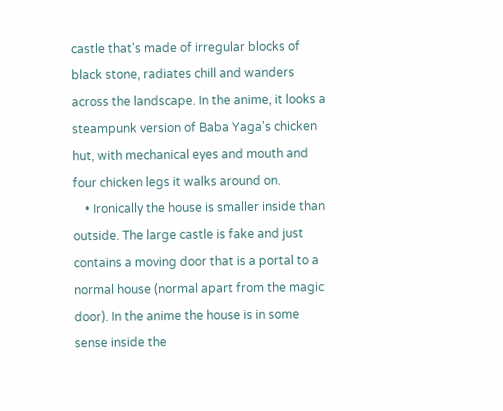castle that's made of irregular blocks of black stone, radiates chill and wanders across the landscape. In the anime, it looks a steampunk version of Baba Yaga's chicken hut, with mechanical eyes and mouth and four chicken legs it walks around on.
    • Ironically the house is smaller inside than outside. The large castle is fake and just contains a moving door that is a portal to a normal house (normal apart from the magic door). In the anime the house is in some sense inside the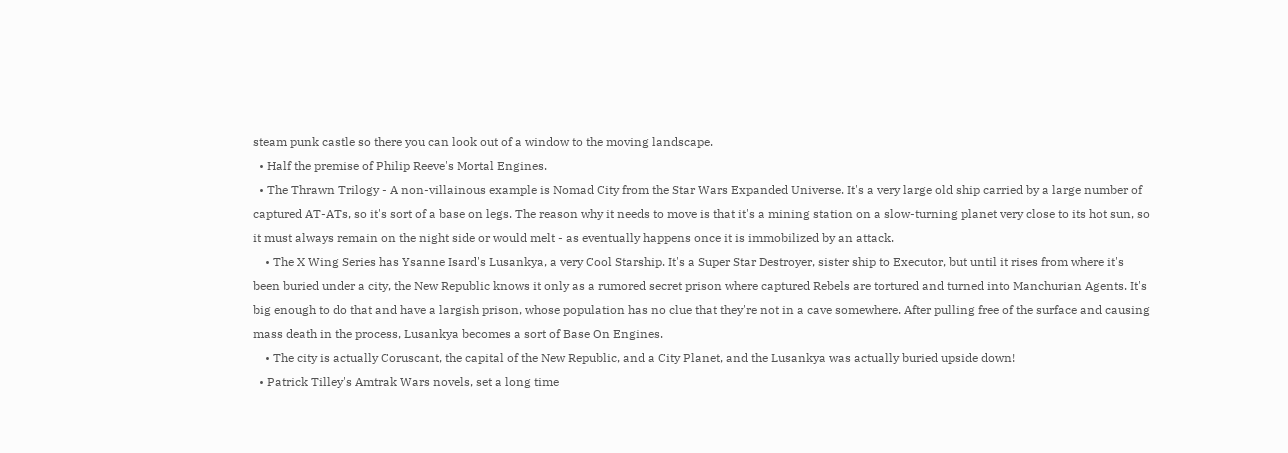steam punk castle so there you can look out of a window to the moving landscape.
  • Half the premise of Philip Reeve's Mortal Engines.
  • The Thrawn Trilogy - A non-villainous example is Nomad City from the Star Wars Expanded Universe. It's a very large old ship carried by a large number of captured AT-ATs, so it's sort of a base on legs. The reason why it needs to move is that it's a mining station on a slow-turning planet very close to its hot sun, so it must always remain on the night side or would melt - as eventually happens once it is immobilized by an attack.
    • The X Wing Series has Ysanne Isard's Lusankya, a very Cool Starship. It's a Super Star Destroyer, sister ship to Executor, but until it rises from where it's been buried under a city, the New Republic knows it only as a rumored secret prison where captured Rebels are tortured and turned into Manchurian Agents. It's big enough to do that and have a largish prison, whose population has no clue that they're not in a cave somewhere. After pulling free of the surface and causing mass death in the process, Lusankya becomes a sort of Base On Engines.
    • The city is actually Coruscant, the capital of the New Republic, and a City Planet, and the Lusankya was actually buried upside down!
  • Patrick Tilley's Amtrak Wars novels, set a long time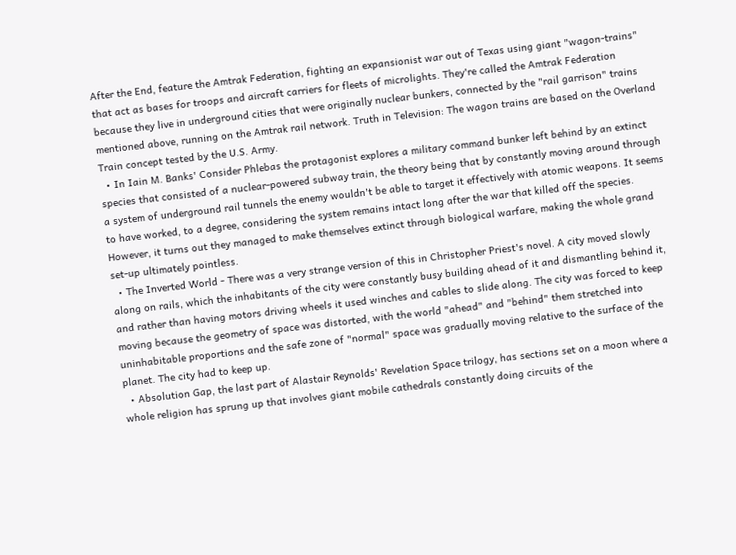After the End, feature the Amtrak Federation, fighting an expansionist war out of Texas using giant "wagon-trains" that act as bases for troops and aircraft carriers for fleets of microlights. They're called the Amtrak Federation because they live in underground cities that were originally nuclear bunkers, connected by the "rail garrison" trains mentioned above, running on the Amtrak rail network. Truth in Television: The wagon trains are based on the Overland Train concept tested by the U.S. Army.
  • In Iain M. Banks' Consider Phlebas the protagonist explores a military command bunker left behind by an extinct species that consisted of a nuclear-powered subway train, the theory being that by constantly moving around through a system of underground rail tunnels the enemy wouldn't be able to target it effectively with atomic weapons. It seems to have worked, to a degree, considering the system remains intact long after the war that killed off the species. However, it turns out they managed to make themselves extinct through biological warfare, making the whole grand set-up ultimately pointless.
  • The Inverted World - There was a very strange version of this in Christopher Priest's novel. A city moved slowly along on rails, which the inhabitants of the city were constantly busy building ahead of it and dismantling behind it, and rather than having motors driving wheels it used winches and cables to slide along. The city was forced to keep moving because the geometry of space was distorted, with the world "ahead" and "behind" them stretched into uninhabitable proportions and the safe zone of "normal" space was gradually moving relative to the surface of the planet. The city had to keep up.
  • Absolution Gap, the last part of Alastair Reynolds' Revelation Space trilogy, has sections set on a moon where a whole religion has sprung up that involves giant mobile cathedrals constantly doing circuits of the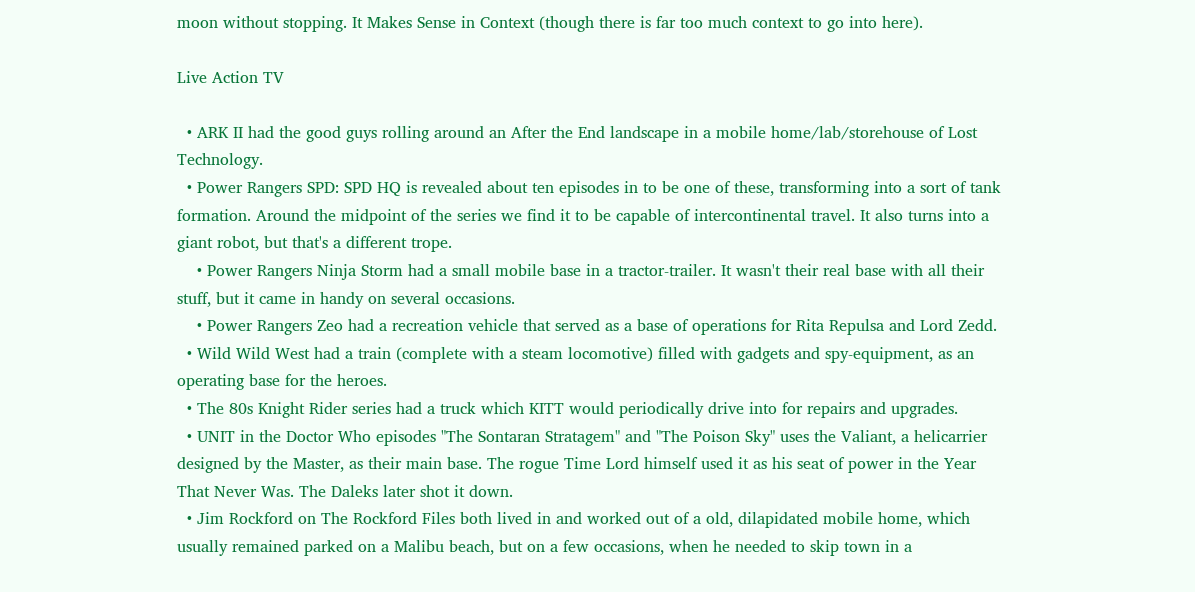moon without stopping. It Makes Sense in Context (though there is far too much context to go into here).

Live Action TV

  • ARK II had the good guys rolling around an After the End landscape in a mobile home/lab/storehouse of Lost Technology.
  • Power Rangers SPD: SPD HQ is revealed about ten episodes in to be one of these, transforming into a sort of tank formation. Around the midpoint of the series we find it to be capable of intercontinental travel. It also turns into a giant robot, but that's a different trope.
    • Power Rangers Ninja Storm had a small mobile base in a tractor-trailer. It wasn't their real base with all their stuff, but it came in handy on several occasions.
    • Power Rangers Zeo had a recreation vehicle that served as a base of operations for Rita Repulsa and Lord Zedd.
  • Wild Wild West had a train (complete with a steam locomotive) filled with gadgets and spy-equipment, as an operating base for the heroes.
  • The 80s Knight Rider series had a truck which KITT would periodically drive into for repairs and upgrades.
  • UNIT in the Doctor Who episodes "The Sontaran Stratagem" and "The Poison Sky" uses the Valiant, a helicarrier designed by the Master, as their main base. The rogue Time Lord himself used it as his seat of power in the Year That Never Was. The Daleks later shot it down.
  • Jim Rockford on The Rockford Files both lived in and worked out of a old, dilapidated mobile home, which usually remained parked on a Malibu beach, but on a few occasions, when he needed to skip town in a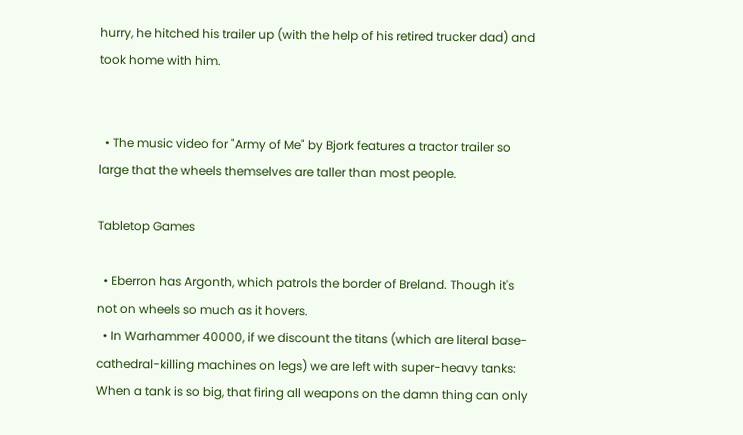hurry, he hitched his trailer up (with the help of his retired trucker dad) and took home with him.


  • The music video for "Army of Me" by Bjork features a tractor trailer so large that the wheels themselves are taller than most people.

Tabletop Games

  • Eberron has Argonth, which patrols the border of Breland. Though it's not on wheels so much as it hovers.
  • In Warhammer 40000, if we discount the titans (which are literal base-cathedral-killing machines on legs) we are left with super-heavy tanks: When a tank is so big, that firing all weapons on the damn thing can only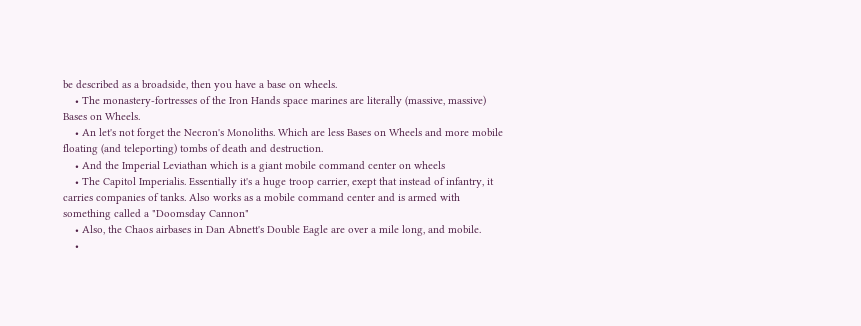be described as a broadside, then you have a base on wheels.
    • The monastery-fortresses of the Iron Hands space marines are literally (massive, massive) Bases on Wheels.
    • An let's not forget the Necron's Monoliths. Which are less Bases on Wheels and more mobile floating (and teleporting) tombs of death and destruction.
    • And the Imperial Leviathan which is a giant mobile command center on wheels
    • The Capitol Imperialis. Essentially it's a huge troop carrier, exept that instead of infantry, it carries companies of tanks. Also works as a mobile command center and is armed with something called a "Doomsday Cannon"
    • Also, the Chaos airbases in Dan Abnett's Double Eagle are over a mile long, and mobile.
    •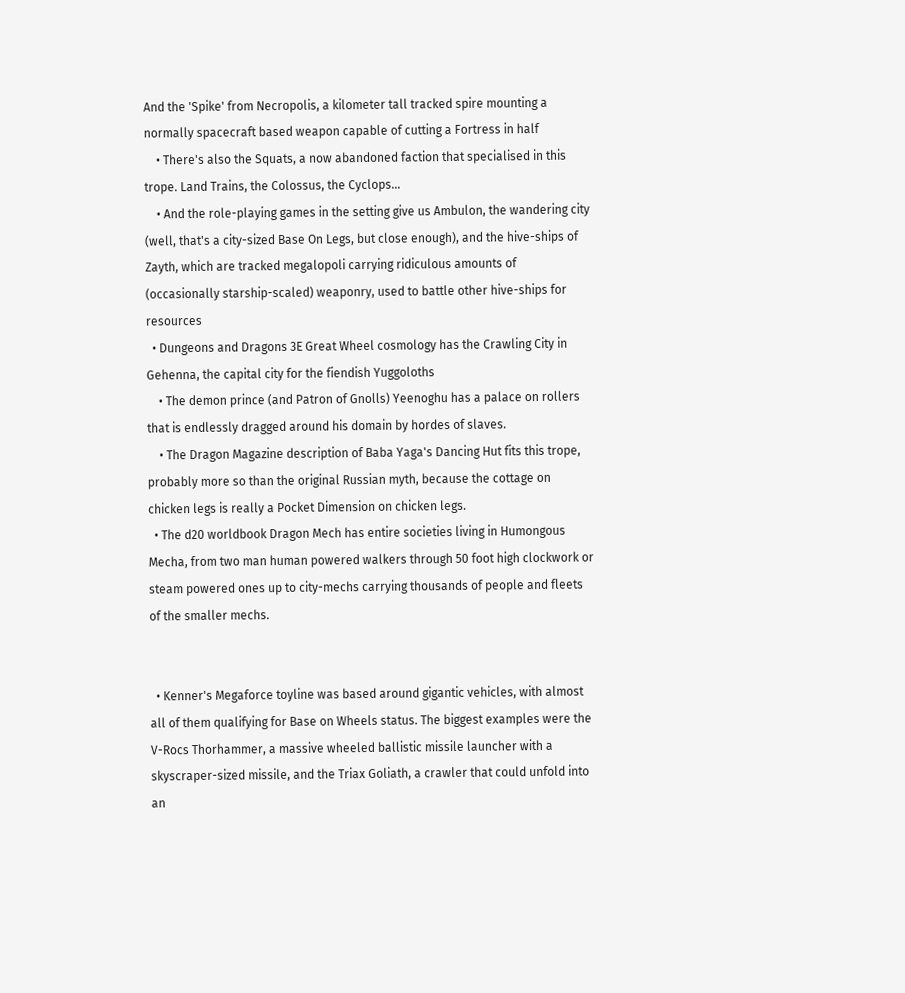And the 'Spike' from Necropolis, a kilometer tall tracked spire mounting a normally spacecraft based weapon capable of cutting a Fortress in half
    • There's also the Squats, a now abandoned faction that specialised in this trope. Land Trains, the Colossus, the Cyclops...
    • And the role-playing games in the setting give us Ambulon, the wandering city (well, that's a city-sized Base On Legs, but close enough), and the hive-ships of Zayth, which are tracked megalopoli carrying ridiculous amounts of (occasionally starship-scaled) weaponry, used to battle other hive-ships for resources
  • Dungeons and Dragons 3E Great Wheel cosmology has the Crawling City in Gehenna, the capital city for the fiendish Yuggoloths
    • The demon prince (and Patron of Gnolls) Yeenoghu has a palace on rollers that is endlessly dragged around his domain by hordes of slaves.
    • The Dragon Magazine description of Baba Yaga's Dancing Hut fits this trope, probably more so than the original Russian myth, because the cottage on chicken legs is really a Pocket Dimension on chicken legs.
  • The d20 worldbook Dragon Mech has entire societies living in Humongous Mecha, from two man human powered walkers through 50 foot high clockwork or steam powered ones up to city-mechs carrying thousands of people and fleets of the smaller mechs.


  • Kenner's Megaforce toyline was based around gigantic vehicles, with almost all of them qualifying for Base on Wheels status. The biggest examples were the V-Rocs Thorhammer, a massive wheeled ballistic missile launcher with a skyscraper-sized missile, and the Triax Goliath, a crawler that could unfold into an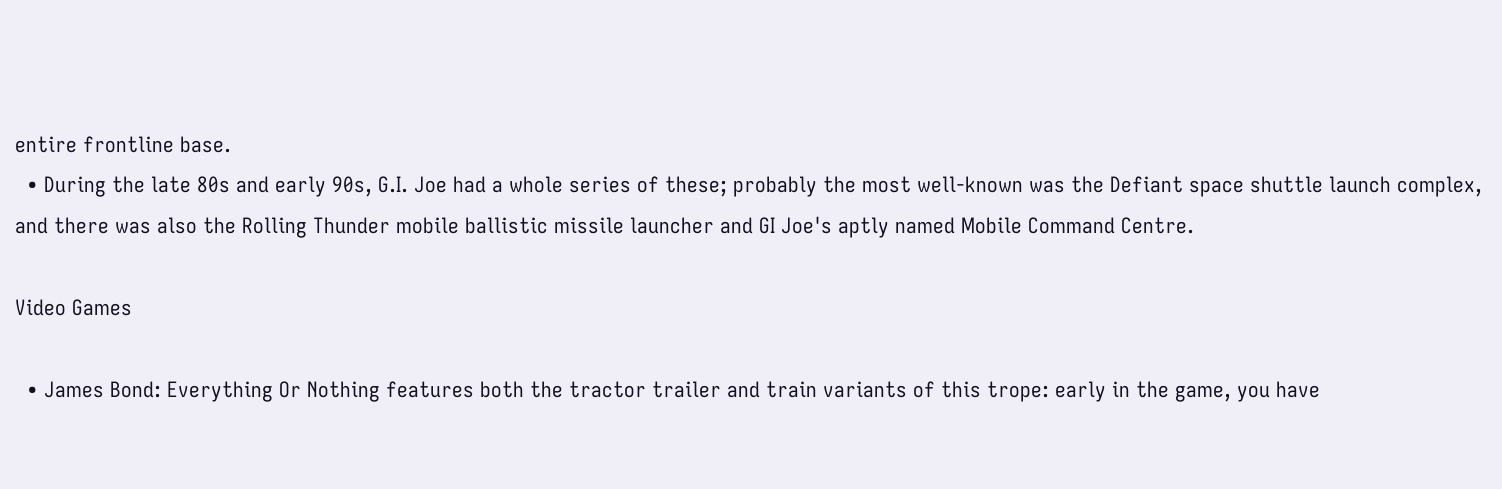entire frontline base.
  • During the late 80s and early 90s, G.I. Joe had a whole series of these; probably the most well-known was the Defiant space shuttle launch complex, and there was also the Rolling Thunder mobile ballistic missile launcher and GI Joe's aptly named Mobile Command Centre.

Video Games

  • James Bond: Everything Or Nothing features both the tractor trailer and train variants of this trope: early in the game, you have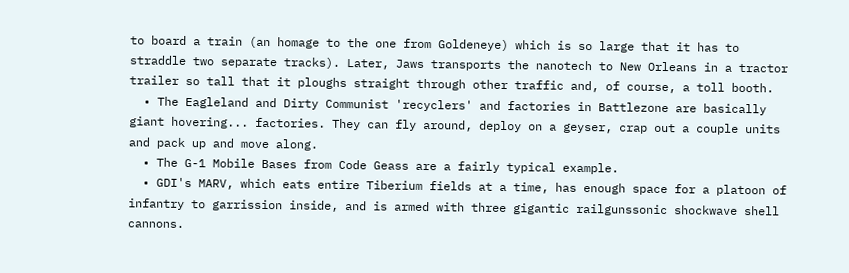to board a train (an homage to the one from Goldeneye) which is so large that it has to straddle two separate tracks). Later, Jaws transports the nanotech to New Orleans in a tractor trailer so tall that it ploughs straight through other traffic and, of course, a toll booth.
  • The Eagleland and Dirty Communist 'recyclers' and factories in Battlezone are basically giant hovering... factories. They can fly around, deploy on a geyser, crap out a couple units and pack up and move along.
  • The G-1 Mobile Bases from Code Geass are a fairly typical example.
  • GDI's MARV, which eats entire Tiberium fields at a time, has enough space for a platoon of infantry to garrission inside, and is armed with three gigantic railgunssonic shockwave shell cannons.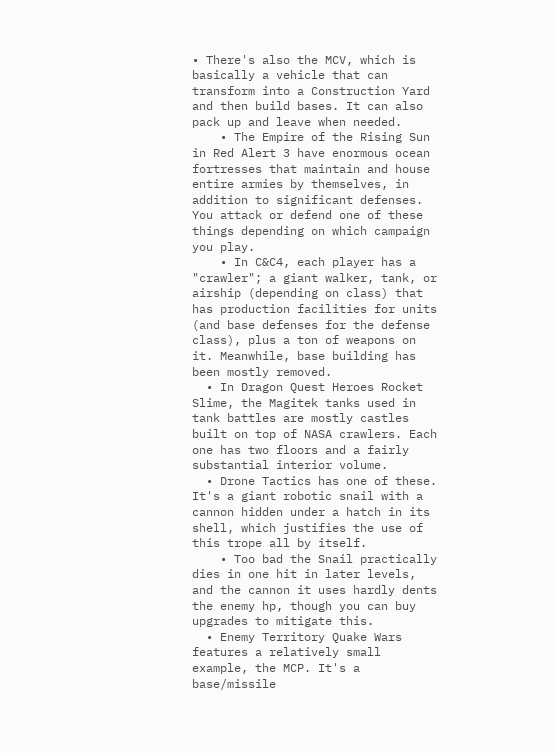• There's also the MCV, which is basically a vehicle that can transform into a Construction Yard and then build bases. It can also pack up and leave when needed.
    • The Empire of the Rising Sun in Red Alert 3 have enormous ocean fortresses that maintain and house entire armies by themselves, in addition to significant defenses. You attack or defend one of these things depending on which campaign you play.
    • In C&C4, each player has a "crawler"; a giant walker, tank, or airship (depending on class) that has production facilities for units (and base defenses for the defense class), plus a ton of weapons on it. Meanwhile, base building has been mostly removed.
  • In Dragon Quest Heroes Rocket Slime, the Magitek tanks used in tank battles are mostly castles built on top of NASA crawlers. Each one has two floors and a fairly substantial interior volume.
  • Drone Tactics has one of these. It's a giant robotic snail with a cannon hidden under a hatch in its shell, which justifies the use of this trope all by itself.
    • Too bad the Snail practically dies in one hit in later levels, and the cannon it uses hardly dents the enemy hp, though you can buy upgrades to mitigate this.
  • Enemy Territory Quake Wars features a relatively small example, the MCP. It's a base/missile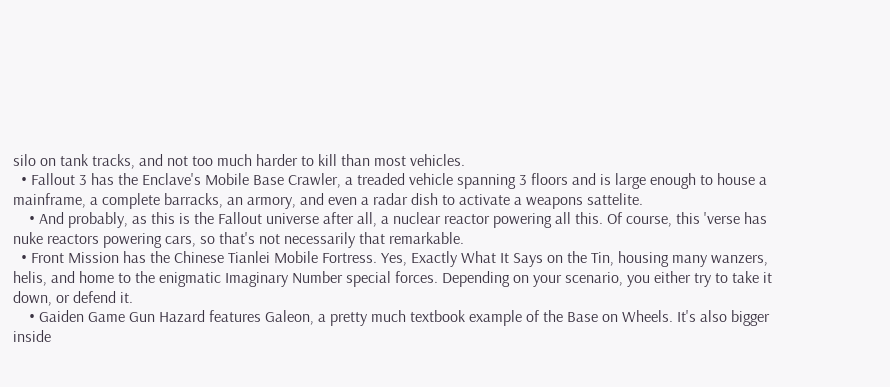silo on tank tracks, and not too much harder to kill than most vehicles.
  • Fallout 3 has the Enclave's Mobile Base Crawler, a treaded vehicle spanning 3 floors and is large enough to house a mainframe, a complete barracks, an armory, and even a radar dish to activate a weapons sattelite.
    • And probably, as this is the Fallout universe after all, a nuclear reactor powering all this. Of course, this 'verse has nuke reactors powering cars, so that's not necessarily that remarkable.
  • Front Mission has the Chinese Tianlei Mobile Fortress. Yes, Exactly What It Says on the Tin, housing many wanzers, helis, and home to the enigmatic Imaginary Number special forces. Depending on your scenario, you either try to take it down, or defend it.
    • Gaiden Game Gun Hazard features Galeon, a pretty much textbook example of the Base on Wheels. It's also bigger inside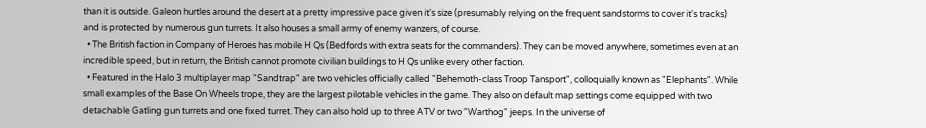than it is outside. Galeon hurtles around the desert at a pretty impressive pace given it's size (presumably relying on the frequent sandstorms to cover it's tracks) and is protected by numerous gun turrets. It also houses a small army of enemy wanzers, of course.
  • The British faction in Company of Heroes has mobile H Qs (Bedfords with extra seats for the commanders). They can be moved anywhere, sometimes even at an incredible speed, but in return, the British cannot promote civilian buildings to H Qs unlike every other faction.
  • Featured in the Halo 3 multiplayer map "Sandtrap" are two vehicles officially called "Behemoth-class Troop Tansport", colloquially known as "Elephants". While small examples of the Base On Wheels trope, they are the largest pilotable vehicles in the game. They also on default map settings come equipped with two detachable Gatling gun turrets and one fixed turret. They can also hold up to three ATV or two "Warthog" jeeps. In the universe of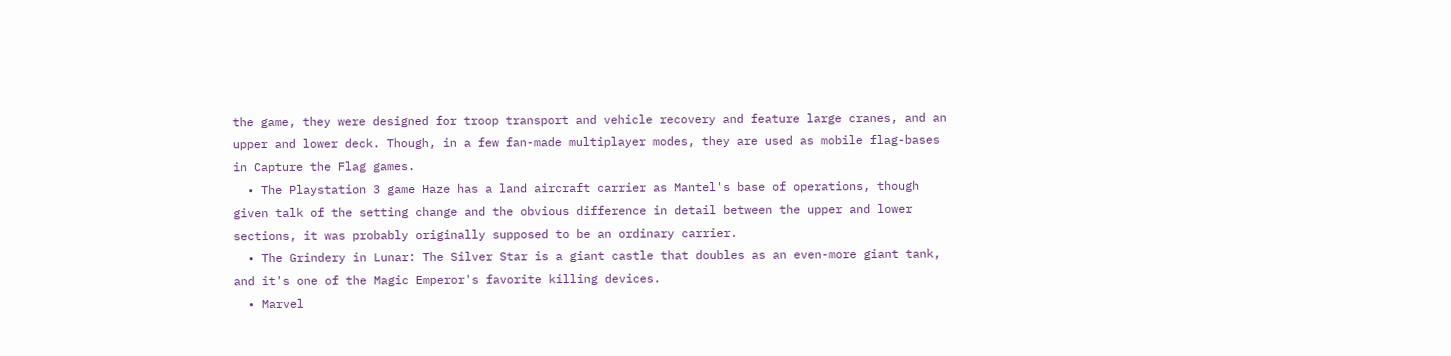the game, they were designed for troop transport and vehicle recovery and feature large cranes, and an upper and lower deck. Though, in a few fan-made multiplayer modes, they are used as mobile flag-bases in Capture the Flag games.
  • The Playstation 3 game Haze has a land aircraft carrier as Mantel's base of operations, though given talk of the setting change and the obvious difference in detail between the upper and lower sections, it was probably originally supposed to be an ordinary carrier.
  • The Grindery in Lunar: The Silver Star is a giant castle that doubles as an even-more giant tank, and it's one of the Magic Emperor's favorite killing devices.
  • Marvel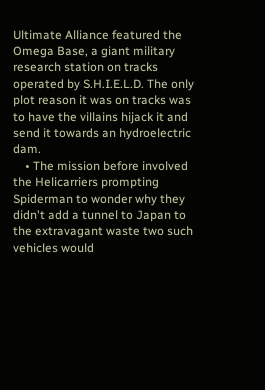Ultimate Alliance featured the Omega Base, a giant military research station on tracks operated by S.H.I.E.L.D. The only plot reason it was on tracks was to have the villains hijack it and send it towards an hydroelectric dam.
    • The mission before involved the Helicarriers prompting Spiderman to wonder why they didn't add a tunnel to Japan to the extravagant waste two such vehicles would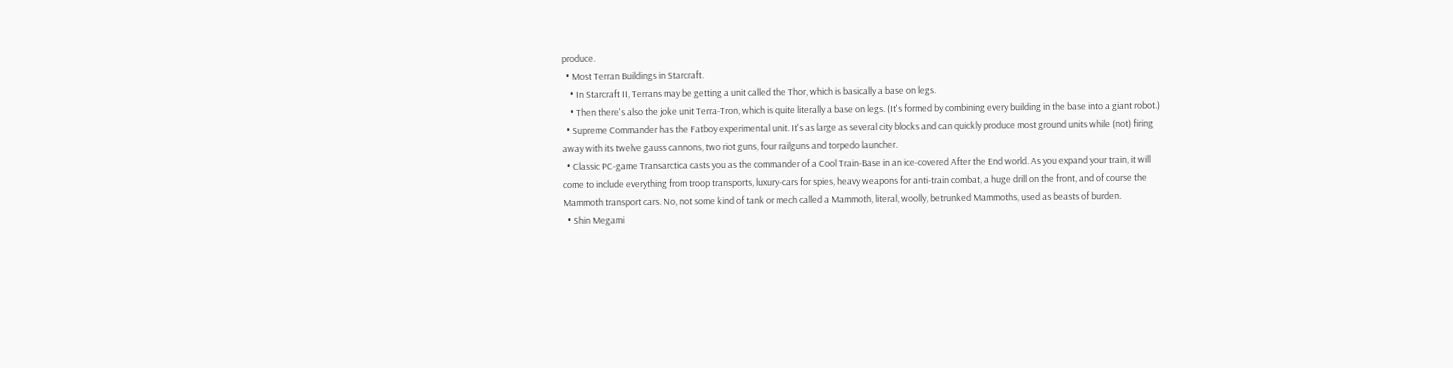produce.
  • Most Terran Buildings in Starcraft.
    • In Starcraft II, Terrans may be getting a unit called the Thor, which is basically a base on legs.
    • Then there's also the joke unit Terra-Tron, which is quite literally a base on legs. (It's formed by combining every building in the base into a giant robot.)
  • Supreme Commander has the Fatboy experimental unit. It's as large as several city blocks and can quickly produce most ground units while (not) firing away with its twelve gauss cannons, two riot guns, four railguns and torpedo launcher.
  • Classic PC-game Transarctica casts you as the commander of a Cool Train-Base in an ice-covered After the End world. As you expand your train, it will come to include everything from troop transports, luxury-cars for spies, heavy weapons for anti-train combat, a huge drill on the front, and of course the Mammoth transport cars. No, not some kind of tank or mech called a Mammoth, literal, woolly, betrunked Mammoths, used as beasts of burden.
  • Shin Megami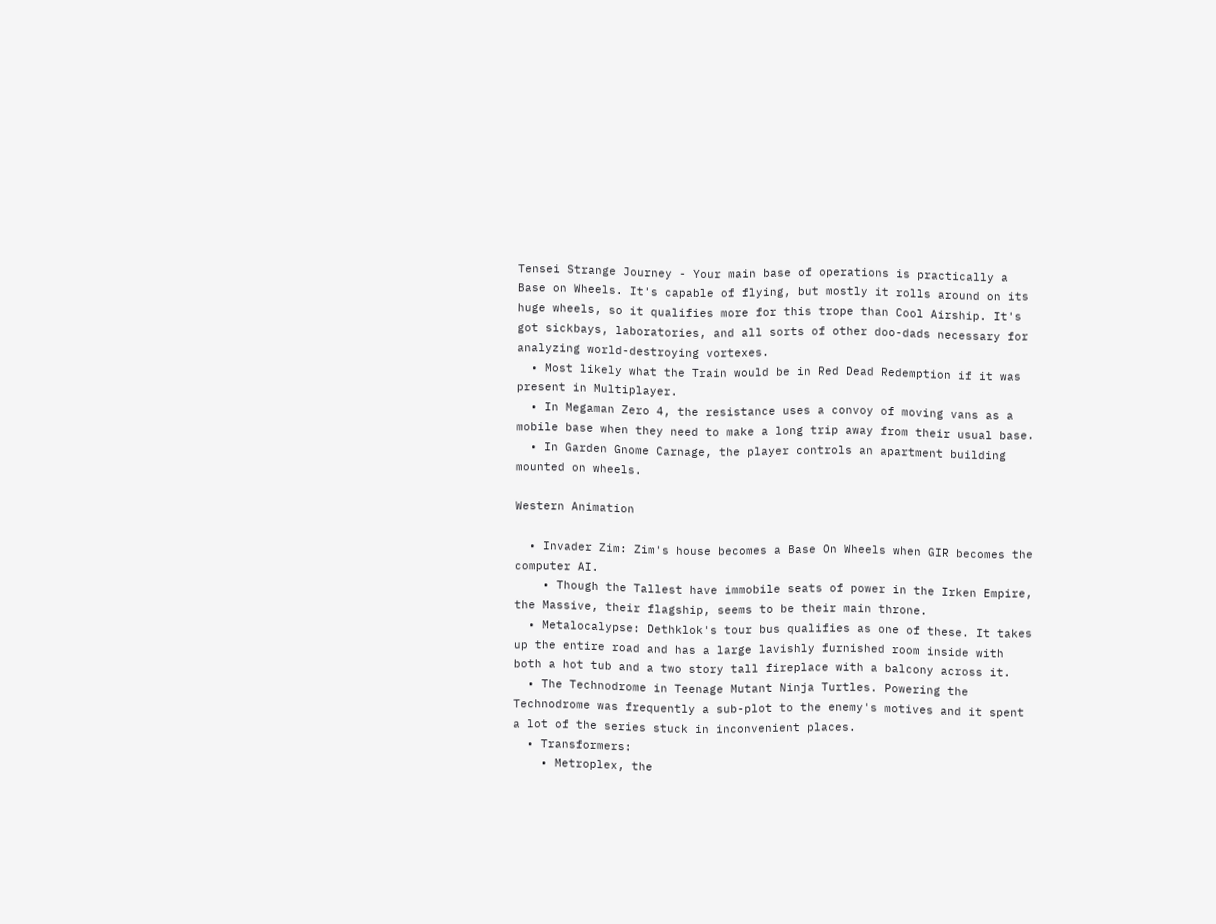Tensei Strange Journey - Your main base of operations is practically a Base on Wheels. It's capable of flying, but mostly it rolls around on its huge wheels, so it qualifies more for this trope than Cool Airship. It's got sickbays, laboratories, and all sorts of other doo-dads necessary for analyzing world-destroying vortexes.
  • Most likely what the Train would be in Red Dead Redemption if it was present in Multiplayer.
  • In Megaman Zero 4, the resistance uses a convoy of moving vans as a mobile base when they need to make a long trip away from their usual base.
  • In Garden Gnome Carnage, the player controls an apartment building mounted on wheels.

Western Animation

  • Invader Zim: Zim's house becomes a Base On Wheels when GIR becomes the computer AI.
    • Though the Tallest have immobile seats of power in the Irken Empire, the Massive, their flagship, seems to be their main throne.
  • Metalocalypse: Dethklok's tour bus qualifies as one of these. It takes up the entire road and has a large lavishly furnished room inside with both a hot tub and a two story tall fireplace with a balcony across it.
  • The Technodrome in Teenage Mutant Ninja Turtles. Powering the Technodrome was frequently a sub-plot to the enemy's motives and it spent a lot of the series stuck in inconvenient places.
  • Transformers:
    • Metroplex, the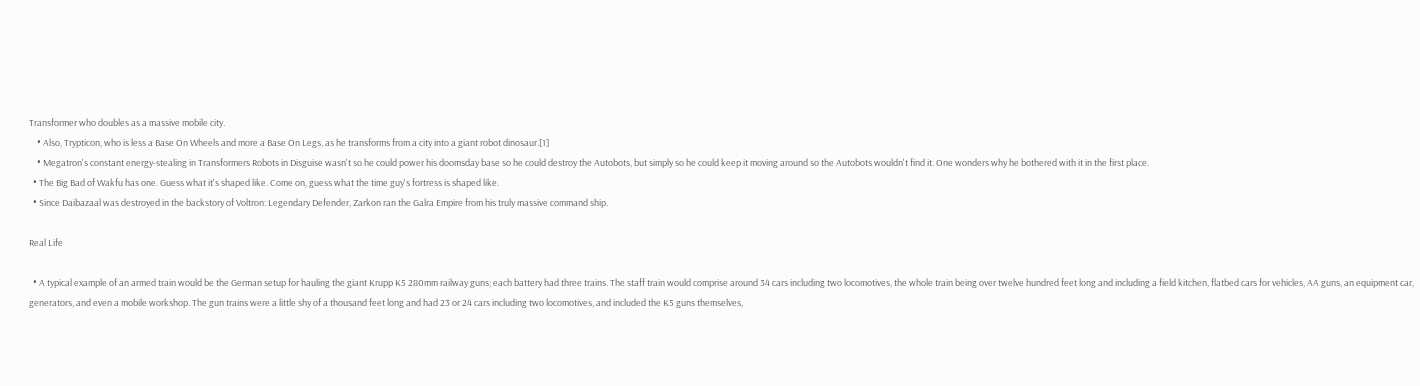Transformer who doubles as a massive mobile city.
    • Also, Trypticon, who is less a Base On Wheels and more a Base On Legs, as he transforms from a city into a giant robot dinosaur.[1]
    • Megatron's constant energy-stealing in Transformers Robots in Disguise wasn't so he could power his doomsday base so he could destroy the Autobots, but simply so he could keep it moving around so the Autobots wouldn't find it. One wonders why he bothered with it in the first place.
  • The Big Bad of Wakfu has one. Guess what it's shaped like. Come on, guess what the time guy's fortress is shaped like.
  • Since Daibazaal was destroyed in the backstory of Voltron: Legendary Defender, Zarkon ran the Galra Empire from his truly massive command ship.

Real Life

  • A typical example of an armed train would be the German setup for hauling the giant Krupp K5 280mm railway guns; each battery had three trains. The staff train would comprise around 34 cars including two locomotives, the whole train being over twelve hundred feet long and including a field kitchen, flatbed cars for vehicles, AA guns, an equipment car, generators, and even a mobile workshop. The gun trains were a little shy of a thousand feet long and had 23 or 24 cars including two locomotives, and included the K5 guns themselves,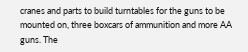cranes and parts to build turntables for the guns to be mounted on, three boxcars of ammunition and more AA guns. The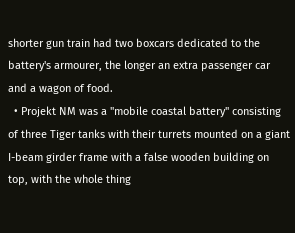shorter gun train had two boxcars dedicated to the battery's armourer, the longer an extra passenger car and a wagon of food.
  • Projekt NM was a "mobile coastal battery" consisting of three Tiger tanks with their turrets mounted on a giant I-beam girder frame with a false wooden building on top, with the whole thing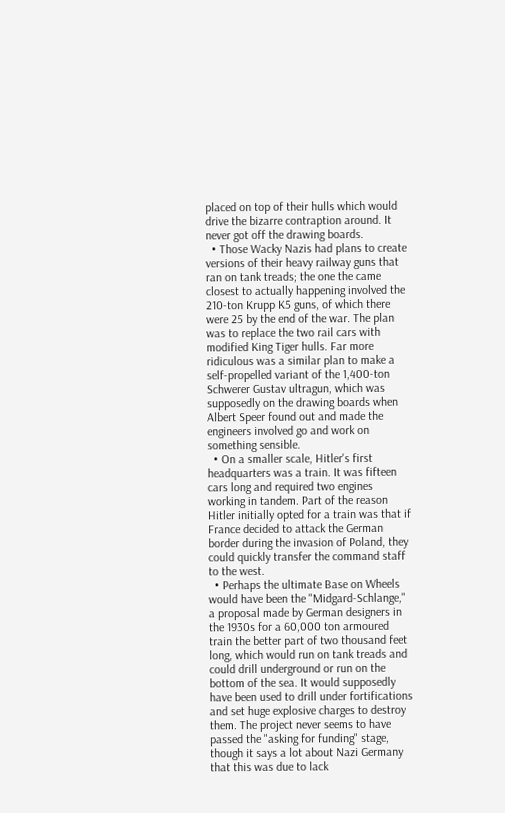placed on top of their hulls which would drive the bizarre contraption around. It never got off the drawing boards.
  • Those Wacky Nazis had plans to create versions of their heavy railway guns that ran on tank treads; the one the came closest to actually happening involved the 210-ton Krupp K5 guns, of which there were 25 by the end of the war. The plan was to replace the two rail cars with modified King Tiger hulls. Far more ridiculous was a similar plan to make a self-propelled variant of the 1,400-ton Schwerer Gustav ultragun, which was supposedly on the drawing boards when Albert Speer found out and made the engineers involved go and work on something sensible.
  • On a smaller scale, Hitler's first headquarters was a train. It was fifteen cars long and required two engines working in tandem. Part of the reason Hitler initially opted for a train was that if France decided to attack the German border during the invasion of Poland, they could quickly transfer the command staff to the west.
  • Perhaps the ultimate Base on Wheels would have been the "Midgard-Schlange," a proposal made by German designers in the 1930s for a 60,000 ton armoured train the better part of two thousand feet long, which would run on tank treads and could drill underground or run on the bottom of the sea. It would supposedly have been used to drill under fortifications and set huge explosive charges to destroy them. The project never seems to have passed the "asking for funding" stage, though it says a lot about Nazi Germany that this was due to lack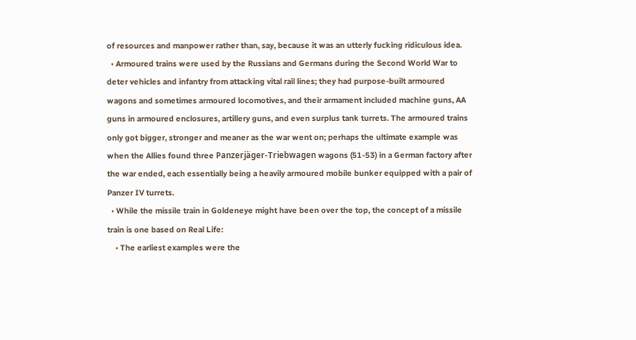of resources and manpower rather than, say, because it was an utterly fucking ridiculous idea.
  • Armoured trains were used by the Russians and Germans during the Second World War to deter vehicles and infantry from attacking vital rail lines; they had purpose-built armoured wagons and sometimes armoured locomotives, and their armament included machine guns, AA guns in armoured enclosures, artillery guns, and even surplus tank turrets. The armoured trains only got bigger, stronger and meaner as the war went on; perhaps the ultimate example was when the Allies found three Panzerjäger-Triebwagen wagons (51-53) in a German factory after the war ended, each essentially being a heavily armoured mobile bunker equipped with a pair of Panzer IV turrets.
  • While the missile train in Goldeneye might have been over the top, the concept of a missile train is one based on Real Life:
    • The earliest examples were the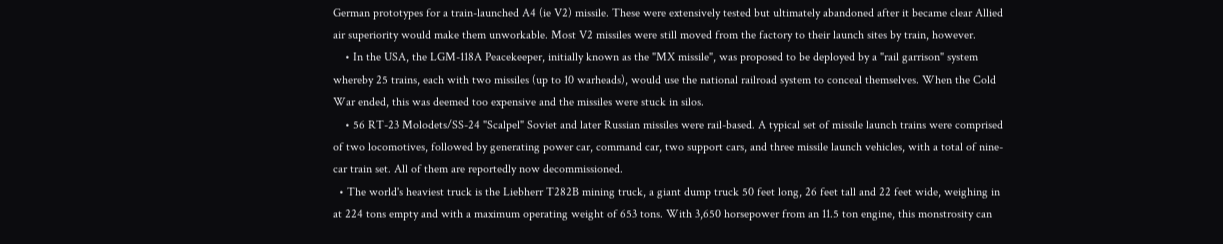German prototypes for a train-launched A4 (ie V2) missile. These were extensively tested but ultimately abandoned after it became clear Allied air superiority would make them unworkable. Most V2 missiles were still moved from the factory to their launch sites by train, however.
    • In the USA, the LGM-118A Peacekeeper, initially known as the "MX missile", was proposed to be deployed by a "rail garrison" system whereby 25 trains, each with two missiles (up to 10 warheads), would use the national railroad system to conceal themselves. When the Cold War ended, this was deemed too expensive and the missiles were stuck in silos.
    • 56 RT-23 Molodets/SS-24 "Scalpel" Soviet and later Russian missiles were rail-based. A typical set of missile launch trains were comprised of two locomotives, followed by generating power car, command car, two support cars, and three missile launch vehicles, with a total of nine-car train set. All of them are reportedly now decommissioned.
  • The world's heaviest truck is the Liebherr T282B mining truck, a giant dump truck 50 feet long, 26 feet tall and 22 feet wide, weighing in at 224 tons empty and with a maximum operating weight of 653 tons. With 3,650 horsepower from an 11.5 ton engine, this monstrosity can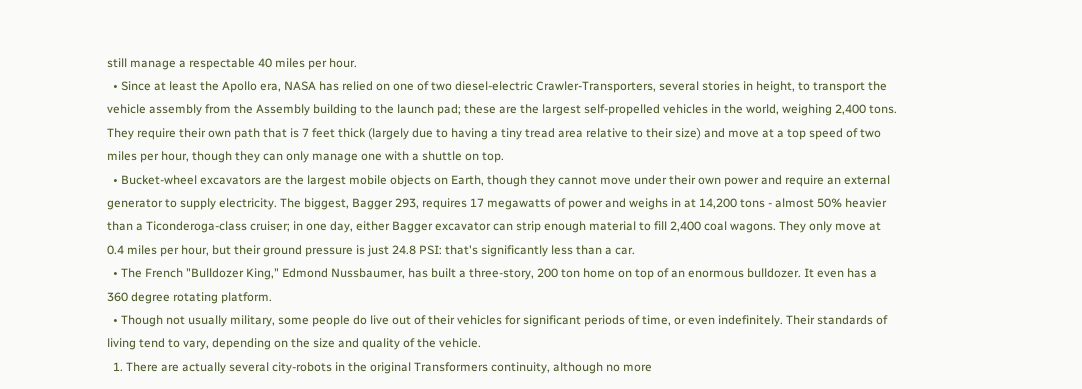still manage a respectable 40 miles per hour.
  • Since at least the Apollo era, NASA has relied on one of two diesel-electric Crawler-Transporters, several stories in height, to transport the vehicle assembly from the Assembly building to the launch pad; these are the largest self-propelled vehicles in the world, weighing 2,400 tons. They require their own path that is 7 feet thick (largely due to having a tiny tread area relative to their size) and move at a top speed of two miles per hour, though they can only manage one with a shuttle on top.
  • Bucket-wheel excavators are the largest mobile objects on Earth, though they cannot move under their own power and require an external generator to supply electricity. The biggest, Bagger 293, requires 17 megawatts of power and weighs in at 14,200 tons - almost 50% heavier than a Ticonderoga-class cruiser; in one day, either Bagger excavator can strip enough material to fill 2,400 coal wagons. They only move at 0.4 miles per hour, but their ground pressure is just 24.8 PSI: that's significantly less than a car.
  • The French "Bulldozer King," Edmond Nussbaumer, has built a three-story, 200 ton home on top of an enormous bulldozer. It even has a 360 degree rotating platform.
  • Though not usually military, some people do live out of their vehicles for significant periods of time, or even indefinitely. Their standards of living tend to vary, depending on the size and quality of the vehicle.
  1. There are actually several city-robots in the original Transformers continuity, although no more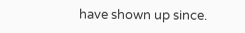have shown up since.